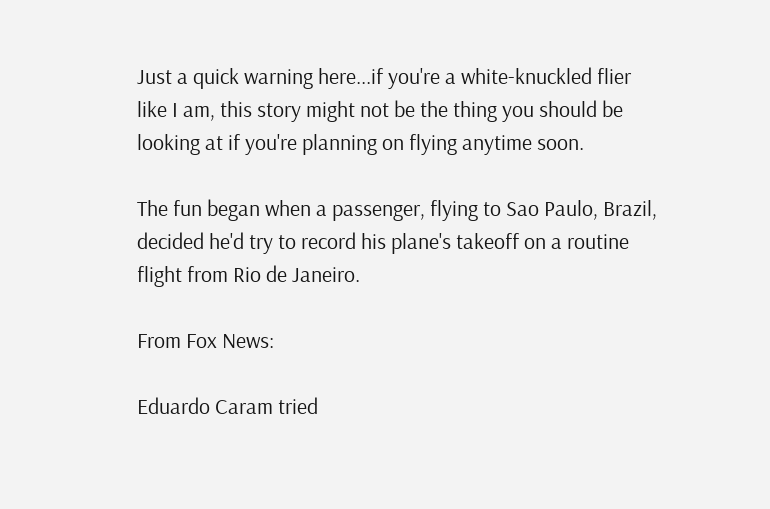Just a quick warning here...if you're a white-knuckled flier like I am, this story might not be the thing you should be looking at if you're planning on flying anytime soon.

The fun began when a passenger, flying to Sao Paulo, Brazil, decided he'd try to record his plane's takeoff on a routine flight from Rio de Janeiro.

From Fox News:

Eduardo Caram tried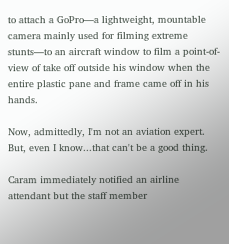to attach a GoPro—a lightweight, mountable camera mainly used for filming extreme stunts—to an aircraft window to film a point-of-view of take off outside his window when the entire plastic pane and frame came off in his hands.

Now, admittedly, I'm not an aviation expert. But, even I know...that can't be a good thing.

Caram immediately notified an airline attendant but the staff member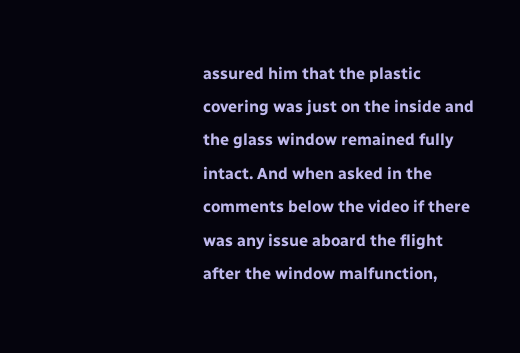assured him that the plastic covering was just on the inside and the glass window remained fully intact. And when asked in the comments below the video if there was any issue aboard the flight after the window malfunction,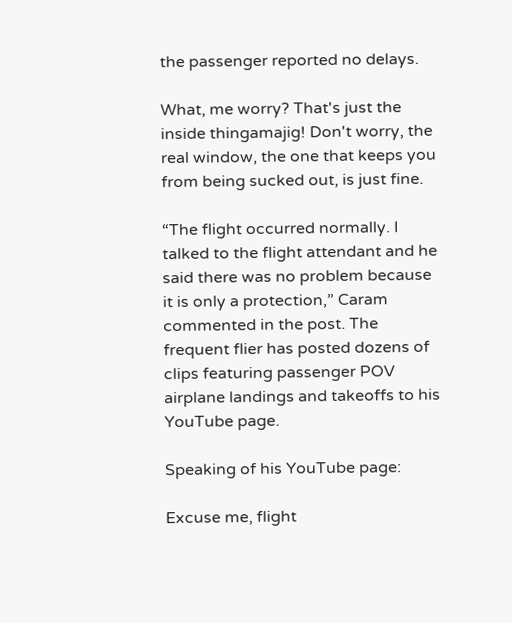the passenger reported no delays.

What, me worry? That's just the inside thingamajig! Don't worry, the real window, the one that keeps you from being sucked out, is just fine.

“The flight occurred normally. I talked to the flight attendant and he said there was no problem because it is only a protection,” Caram commented in the post. The frequent flier has posted dozens of clips featuring passenger POV airplane landings and takeoffs to his YouTube page.

Speaking of his YouTube page:

Excuse me, flight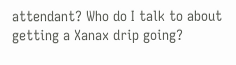attendant? Who do I talk to about getting a Xanax drip going?